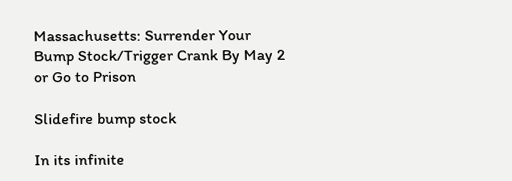Massachusetts: Surrender Your Bump Stock/Trigger Crank By May 2 or Go to Prison

Slidefire bump stock

In its infinite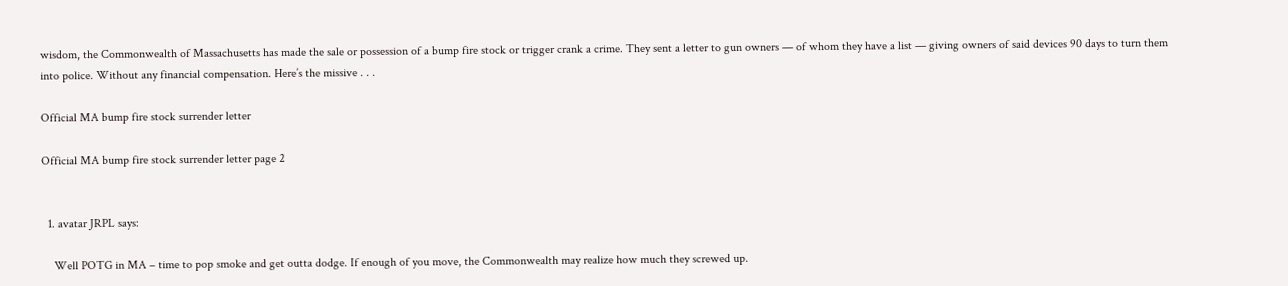wisdom, the Commonwealth of Massachusetts has made the sale or possession of a bump fire stock or trigger crank a crime. They sent a letter to gun owners — of whom they have a list — giving owners of said devices 90 days to turn them into police. Without any financial compensation. Here’s the missive . . .

Official MA bump fire stock surrender letter

Official MA bump fire stock surrender letter page 2


  1. avatar JRPL says:

    Well POTG in MA – time to pop smoke and get outta dodge. If enough of you move, the Commonwealth may realize how much they screwed up.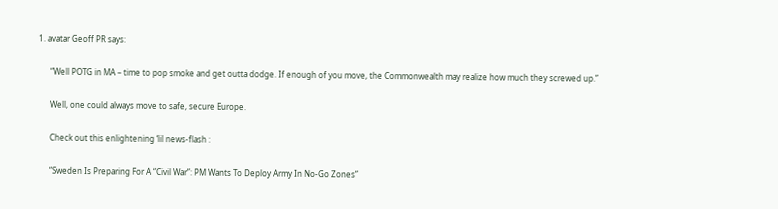1. avatar Geoff PR says:

      “Well POTG in MA – time to pop smoke and get outta dodge. If enough of you move, the Commonwealth may realize how much they screwed up.”

      Well, one could always move to safe, secure Europe.

      Check out this enlightening ‘lil news-flash :

      “Sweden Is Preparing For A “Civil War”: PM Wants To Deploy Army In No-Go Zones”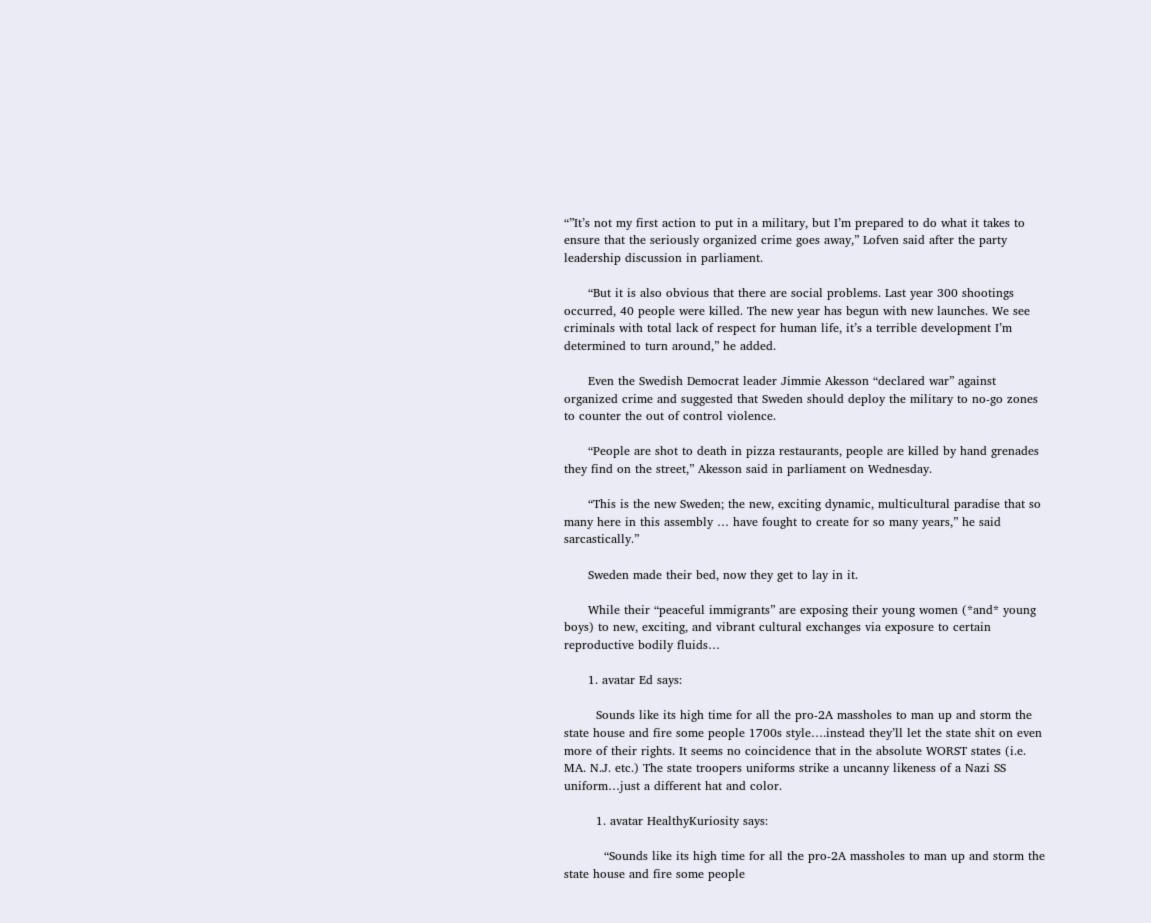“”It’s not my first action to put in a military, but I’m prepared to do what it takes to ensure that the seriously organized crime goes away,” Lofven said after the party leadership discussion in parliament.

      “But it is also obvious that there are social problems. Last year 300 shootings occurred, 40 people were killed. The new year has begun with new launches. We see criminals with total lack of respect for human life, it’s a terrible development I’m determined to turn around,” he added.

      Even the Swedish Democrat leader Jimmie Akesson “declared war” against organized crime and suggested that Sweden should deploy the military to no-go zones to counter the out of control violence.

      “People are shot to death in pizza restaurants, people are killed by hand grenades they find on the street,” Akesson said in parliament on Wednesday.

      “This is the new Sweden; the new, exciting dynamic, multicultural paradise that so many here in this assembly … have fought to create for so many years,” he said sarcastically.”

      Sweden made their bed, now they get to lay in it.

      While their “peaceful immigrants” are exposing their young women (*and* young boys) to new, exciting, and vibrant cultural exchanges via exposure to certain reproductive bodily fluids…

      1. avatar Ed says:

        Sounds like its high time for all the pro-2A massholes to man up and storm the state house and fire some people 1700s style….instead they’ll let the state shit on even more of their rights. It seems no coincidence that in the absolute WORST states (i.e. MA. N.J. etc.) The state troopers uniforms strike a uncanny likeness of a Nazi SS uniform…just a different hat and color.

        1. avatar HealthyKuriosity says:

          “Sounds like its high time for all the pro-2A massholes to man up and storm the state house and fire some people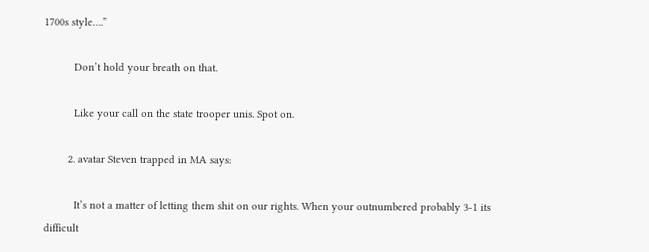1700s style….”

          Don’t hold your breath on that.

          Like your call on the state trooper unis. Spot on.

        2. avatar Steven trapped in MA says:

          It’s not a matter of letting them shit on our rights. When your outnumbered probably 3-1 its difficult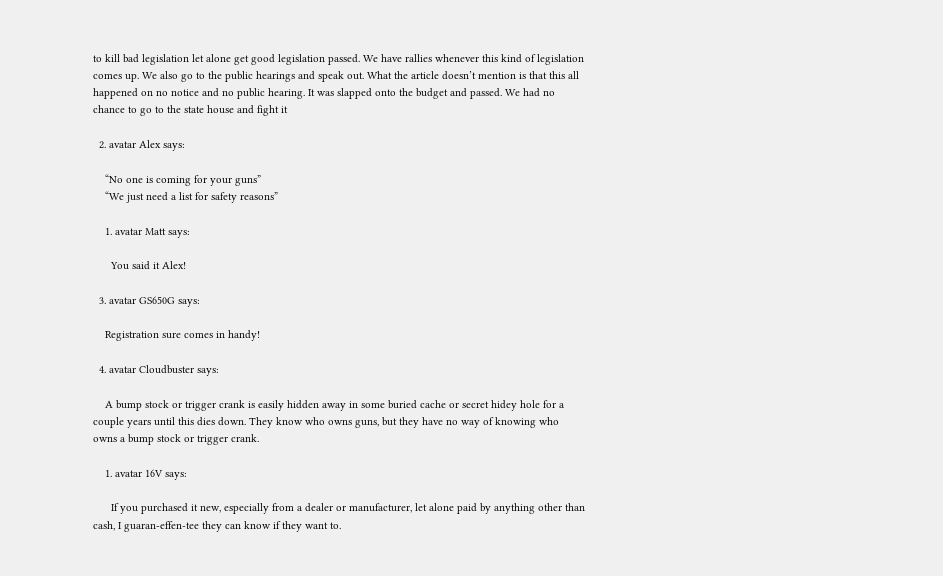to kill bad legislation let alone get good legislation passed. We have rallies whenever this kind of legislation comes up. We also go to the public hearings and speak out. What the article doesn’t mention is that this all happened on no notice and no public hearing. It was slapped onto the budget and passed. We had no chance to go to the state house and fight it

  2. avatar Alex says:

    “No one is coming for your guns”
    “We just need a list for safety reasons”

    1. avatar Matt says:

      You said it Alex!

  3. avatar GS650G says:

    Registration sure comes in handy!

  4. avatar Cloudbuster says:

    A bump stock or trigger crank is easily hidden away in some buried cache or secret hidey hole for a couple years until this dies down. They know who owns guns, but they have no way of knowing who owns a bump stock or trigger crank.

    1. avatar 16V says:

      If you purchased it new, especially from a dealer or manufacturer, let alone paid by anything other than cash, I guaran-effen-tee they can know if they want to.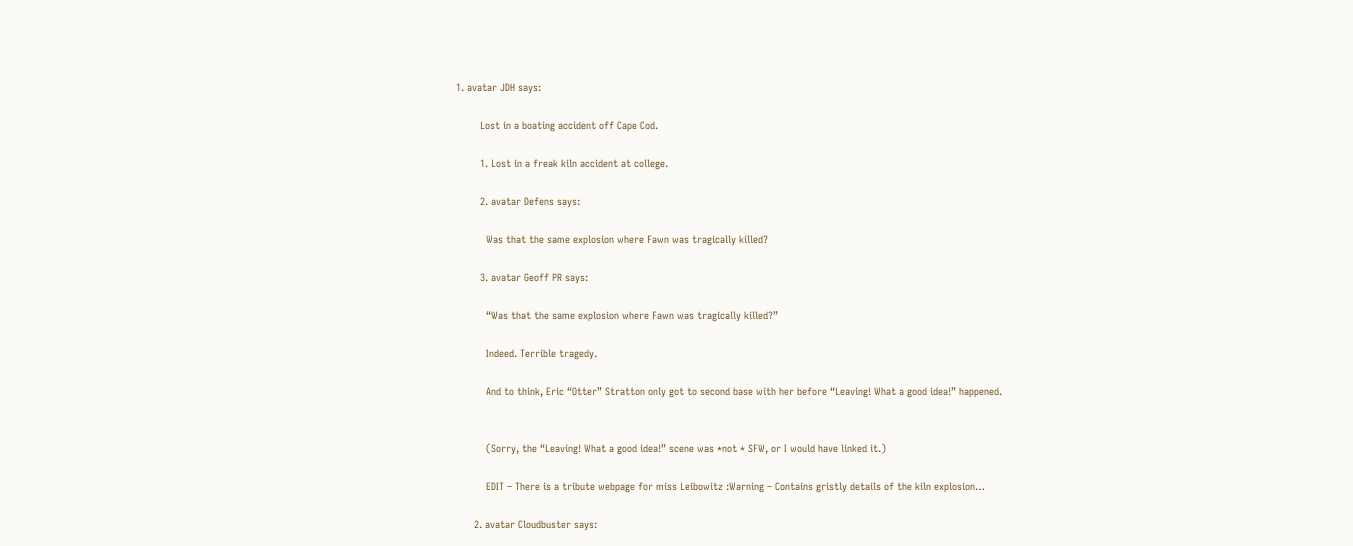1. avatar JDH says:

        Lost in a boating accident off Cape Cod.

        1. Lost in a freak kiln accident at college.

        2. avatar Defens says:

          Was that the same explosion where Fawn was tragically killed?

        3. avatar Geoff PR says:

          “Was that the same explosion where Fawn was tragically killed?”

          Indeed. Terrible tragedy.

          And to think, Eric “Otter” Stratton only got to second base with her before “Leaving! What a good idea!” happened.


          (Sorry, the “Leaving! What a good idea!” scene was *not * SFW, or I would have linked it.)

          EDIT – There is a tribute webpage for miss Leibowitz :Warning – Contains gristly details of the kiln explosion…

      2. avatar Cloudbuster says: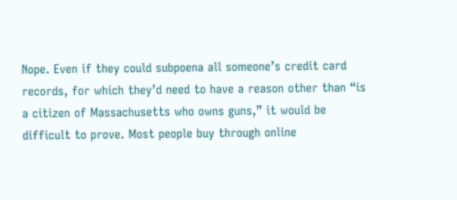Nope. Even if they could subpoena all someone’s credit card records, for which they’d need to have a reason other than “is a citizen of Massachusetts who owns guns,” it would be difficult to prove. Most people buy through online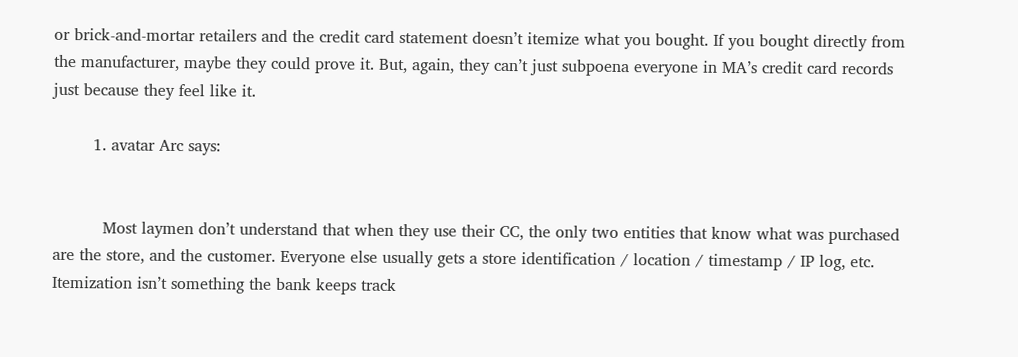or brick-and-mortar retailers and the credit card statement doesn’t itemize what you bought. If you bought directly from the manufacturer, maybe they could prove it. But, again, they can’t just subpoena everyone in MA’s credit card records just because they feel like it.

        1. avatar Arc says:


          Most laymen don’t understand that when they use their CC, the only two entities that know what was purchased are the store, and the customer. Everyone else usually gets a store identification / location / timestamp / IP log, etc. Itemization isn’t something the bank keeps track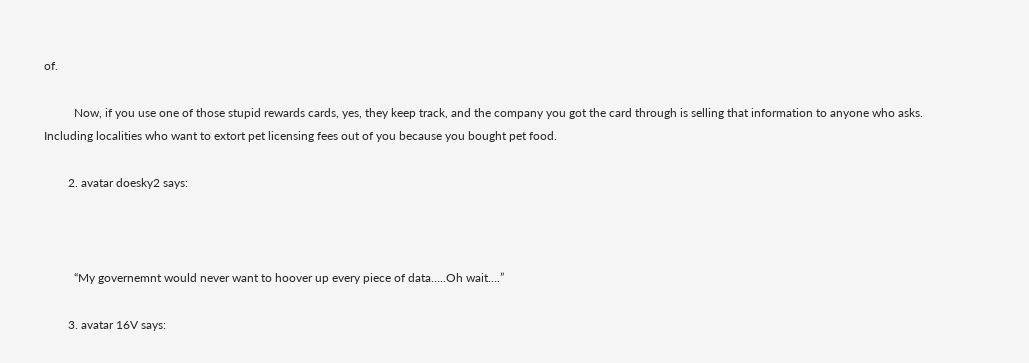of.

          Now, if you use one of those stupid rewards cards, yes, they keep track, and the company you got the card through is selling that information to anyone who asks. Including localities who want to extort pet licensing fees out of you because you bought pet food.

        2. avatar doesky2 says:



          “My governemnt would never want to hoover up every piece of data…..Oh wait….”

        3. avatar 16V says: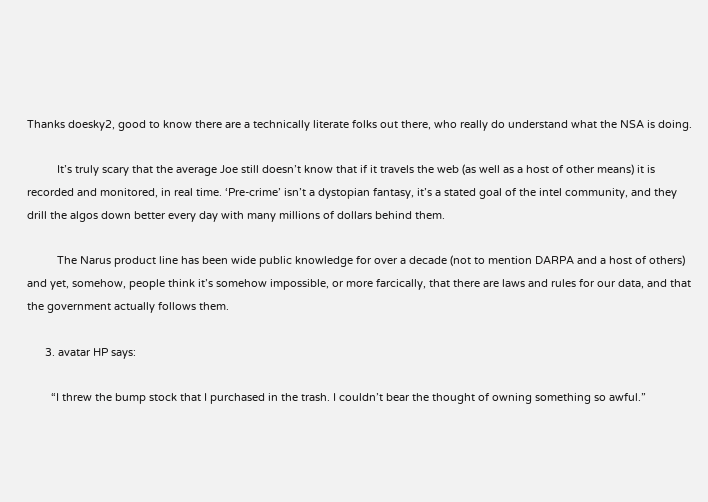Thanks doesky2, good to know there are a technically literate folks out there, who really do understand what the NSA is doing.

          It’s truly scary that the average Joe still doesn’t know that if it travels the web (as well as a host of other means) it is recorded and monitored, in real time. ‘Pre-crime’ isn’t a dystopian fantasy, it’s a stated goal of the intel community, and they drill the algos down better every day with many millions of dollars behind them.

          The Narus product line has been wide public knowledge for over a decade (not to mention DARPA and a host of others) and yet, somehow, people think it’s somehow impossible, or more farcically, that there are laws and rules for our data, and that the government actually follows them.

      3. avatar HP says:

        “I threw the bump stock that I purchased in the trash. I couldn’t bear the thought of owning something so awful.”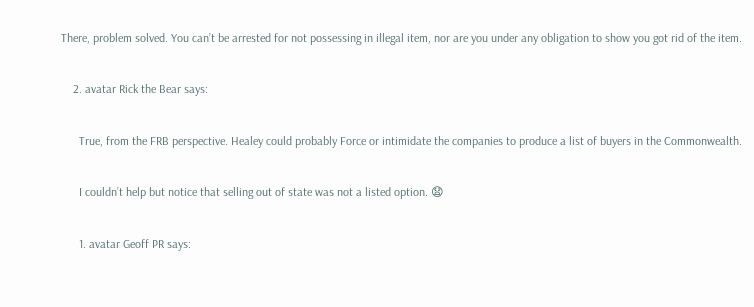There, problem solved. You can’t be arrested for not possessing in illegal item, nor are you under any obligation to show you got rid of the item.

    2. avatar Rick the Bear says:

      True, from the FRB perspective. Healey could probably Force or intimidate the companies to produce a list of buyers in the Commonwealth.

      I couldn’t help but notice that selling out of state was not a listed option. 😧

      1. avatar Geoff PR says: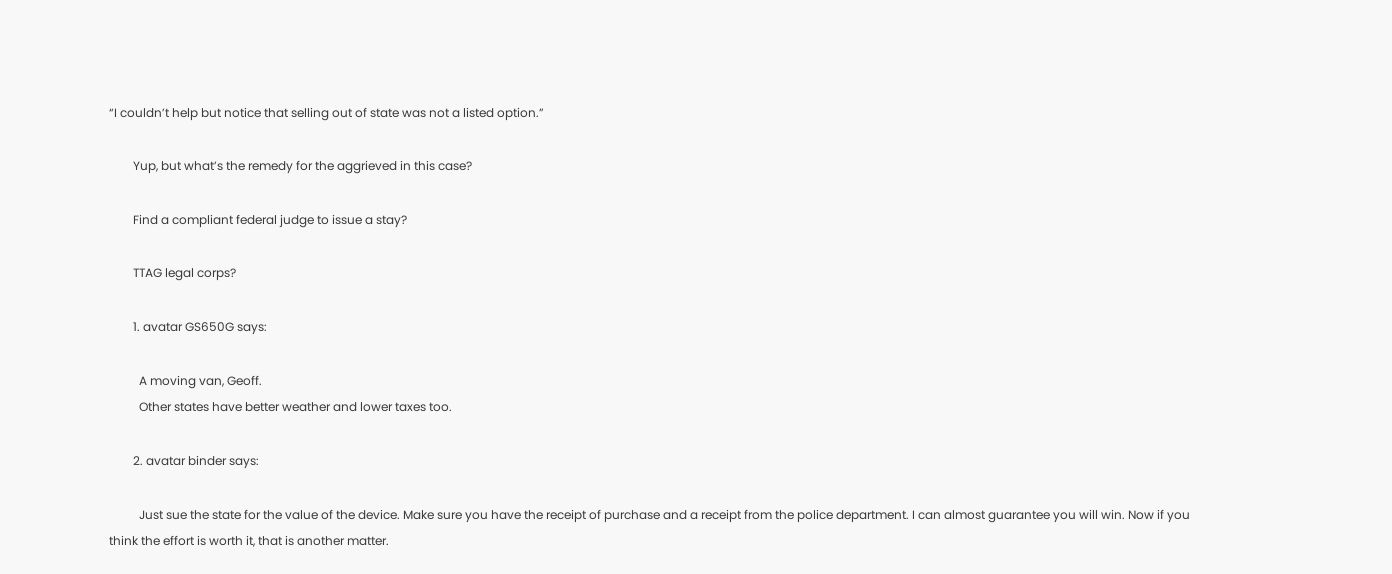“I couldn’t help but notice that selling out of state was not a listed option.”

        Yup, but what’s the remedy for the aggrieved in this case?

        Find a compliant federal judge to issue a stay?

        TTAG legal corps?

        1. avatar GS650G says:

          A moving van, Geoff.
          Other states have better weather and lower taxes too.

        2. avatar binder says:

          Just sue the state for the value of the device. Make sure you have the receipt of purchase and a receipt from the police department. I can almost guarantee you will win. Now if you think the effort is worth it, that is another matter.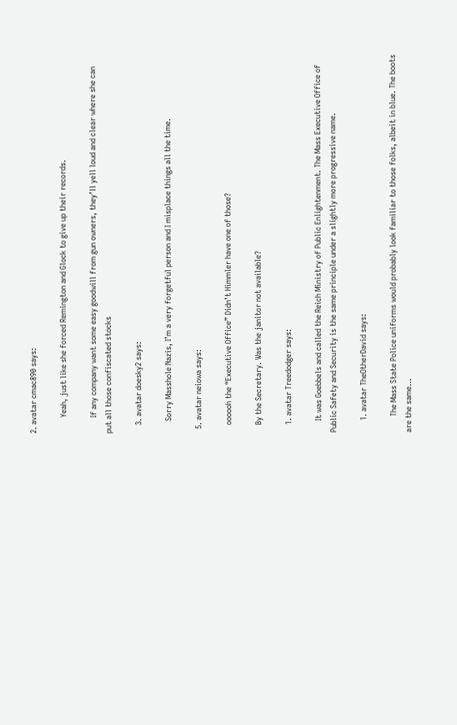2. avatar cmac890 says:

        Yeah, just like she forced Remington and Glock to give up their records.

        If any company want some easy goodwill from gun owners, they’ll yell loud and clear where she can put all those confiscated stocks

    3. avatar doesky2 says:

      Sorry Masshole Nazis, I’m a very forgetful person and I misplace things all the time.

  5. avatar neiowa says:

    oooooh the “Executive Office” Didn’t Himmler have one of those?

    By the Secretary. Was the janitor not available?

    1. avatar Treedodger says:

      It was Goebbels and called the Reich Ministry of Public Enlightenment. The Mass Executive Office of Public Safety and Security is the same principle under a slightly more progressive name.

      1. avatar TheOtherDavid says:

        The Mass State Police uniforms would probably look familiar to those folks, albeit in blue. The boots are the same…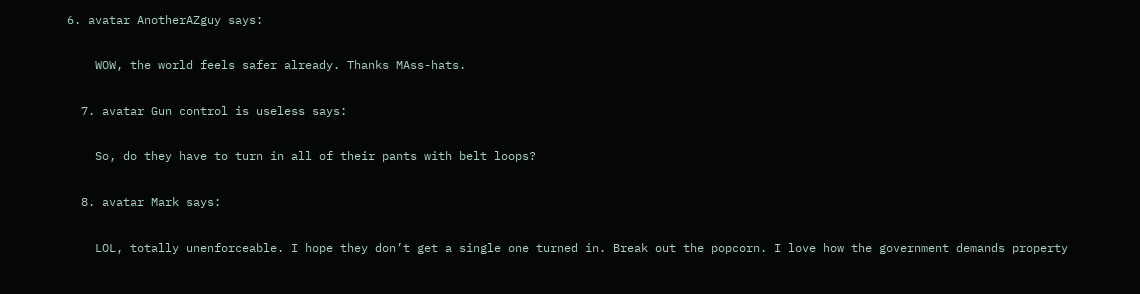6. avatar AnotherAZguy says:

    WOW, the world feels safer already. Thanks MAss-hats.

  7. avatar Gun control is useless says:

    So, do they have to turn in all of their pants with belt loops?

  8. avatar Mark says:

    LOL, totally unenforceable. I hope they don’t get a single one turned in. Break out the popcorn. I love how the government demands property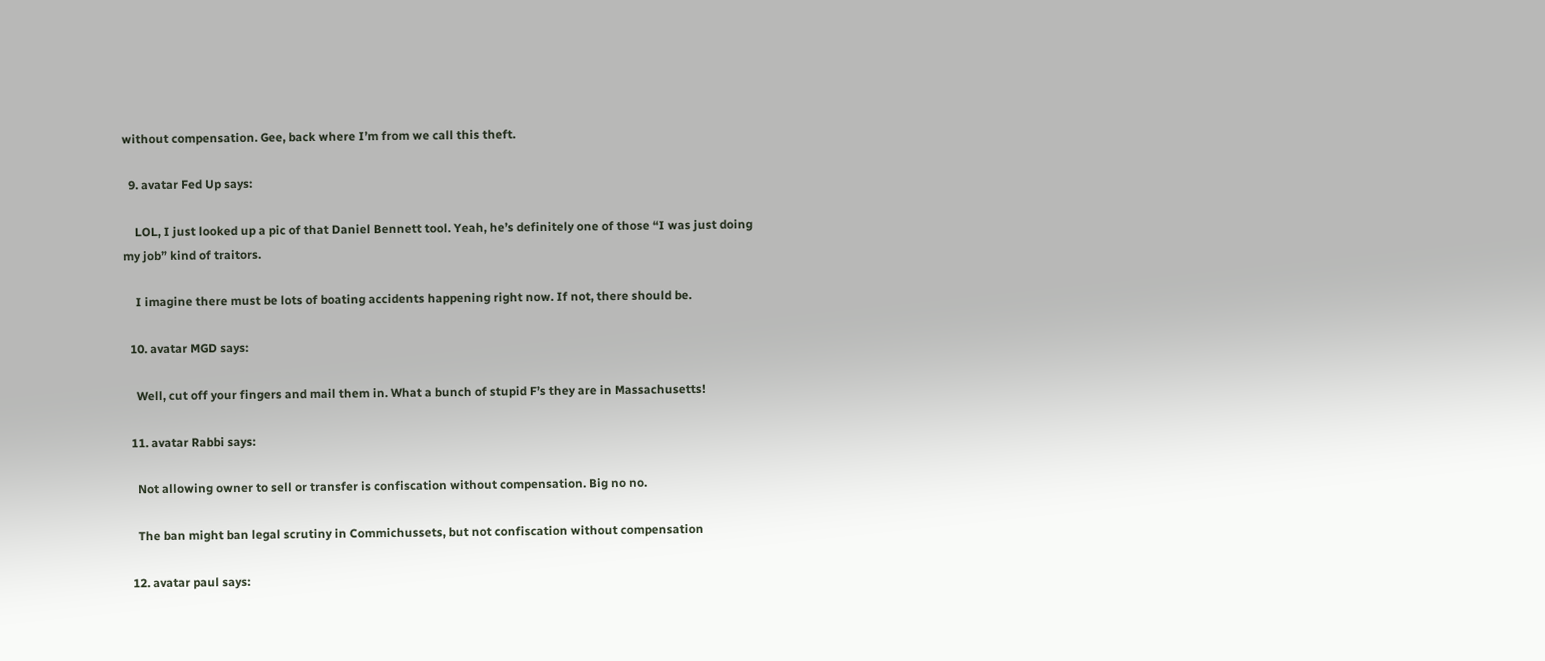without compensation. Gee, back where I’m from we call this theft.

  9. avatar Fed Up says:

    LOL, I just looked up a pic of that Daniel Bennett tool. Yeah, he’s definitely one of those “I was just doing my job” kind of traitors.

    I imagine there must be lots of boating accidents happening right now. If not, there should be.

  10. avatar MGD says:

    Well, cut off your fingers and mail them in. What a bunch of stupid F’s they are in Massachusetts!

  11. avatar Rabbi says:

    Not allowing owner to sell or transfer is confiscation without compensation. Big no no.

    The ban might ban legal scrutiny in Commichussets, but not confiscation without compensation

  12. avatar paul says: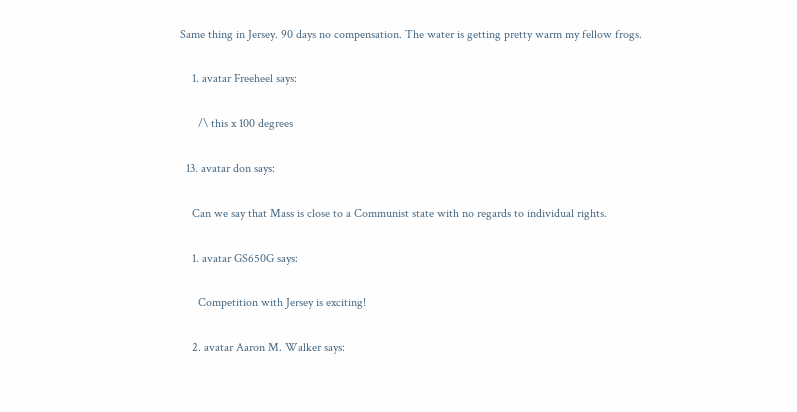Same thing in Jersey. 90 days no compensation. The water is getting pretty warm my fellow frogs.

    1. avatar Freeheel says:

      /\ this x 100 degrees

  13. avatar don says:

    Can we say that Mass is close to a Communist state with no regards to individual rights.

    1. avatar GS650G says:

      Competition with Jersey is exciting!

    2. avatar Aaron M. Walker says: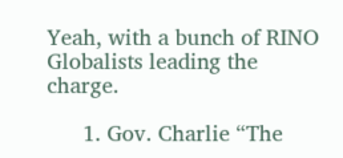Yeah, with a bunch of RINO Globalists leading the charge.

      1. Gov. Charlie “The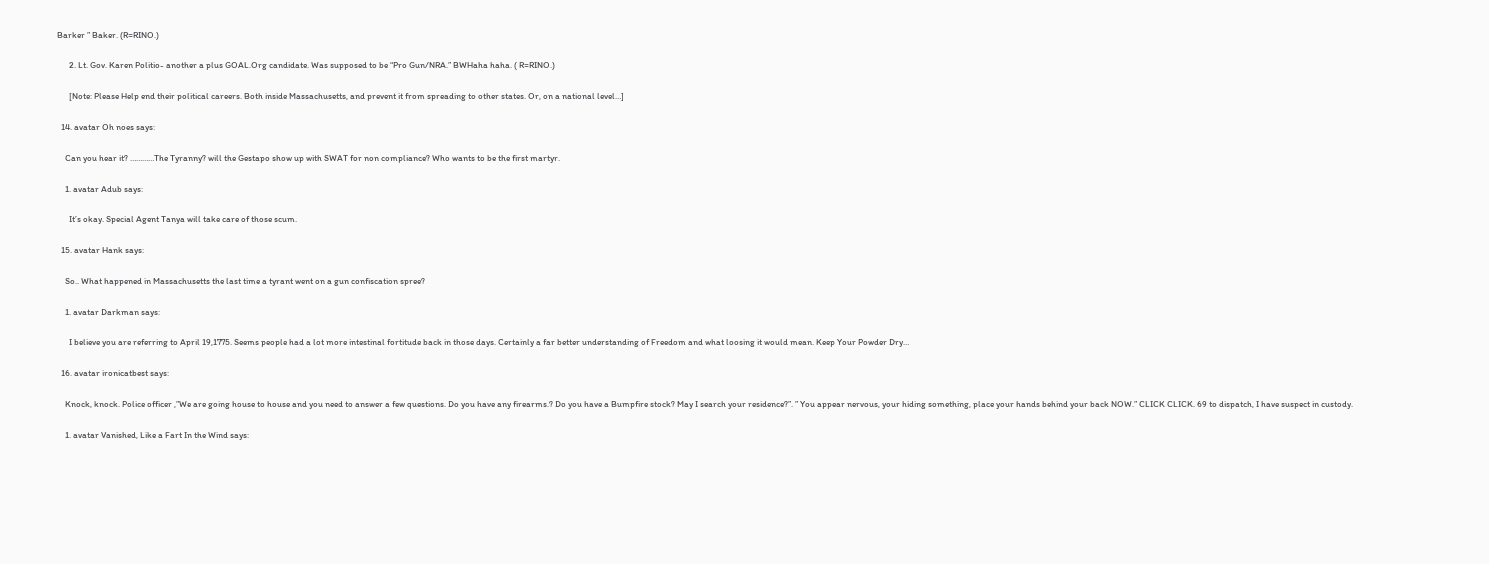Barker ” Baker. (R=RINO.)

      2. Lt. Gov. Karen Politio- another a plus GOAL.Org candidate. Was supposed to be “Pro Gun/NRA.” BWHaha haha. ( R=RINO.)

      [Note: Please Help end their political careers. Both inside Massachusetts, and prevent it from spreading to other states. Or, on a national level…]

  14. avatar Oh noes says:

    Can you hear it? …………The Tyranny? will the Gestapo show up with SWAT for non compliance? Who wants to be the first martyr.

    1. avatar Adub says:

      It’s okay. Special Agent Tanya will take care of those scum.

  15. avatar Hank says:

    So.. What happened in Massachusetts the last time a tyrant went on a gun confiscation spree?

    1. avatar Darkman says:

      I believe you are referring to April 19,1775. Seems people had a lot more intestinal fortitude back in those days. Certainly a far better understanding of Freedom and what loosing it would mean. Keep Your Powder Dry…

  16. avatar ironicatbest says:

    Knock, knock. Police officer ,”We are going house to house and you need to answer a few questions. Do you have any firearms.? Do you have a Bumpfire stock? May I search your residence?”. ” You appear nervous, your hiding something, place your hands behind your back NOW.” CLICK CLICK. 69 to dispatch, I have suspect in custody.

    1. avatar Vanished, Like a Fart In the Wind says: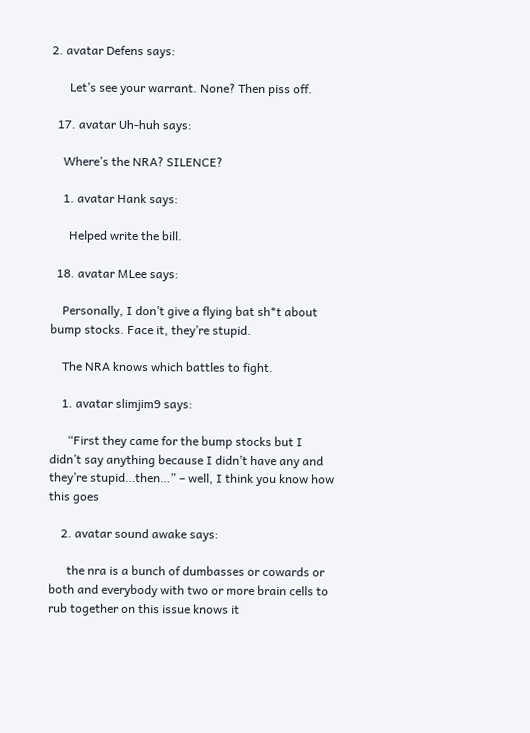2. avatar Defens says:

      Let’s see your warrant. None? Then piss off.

  17. avatar Uh-huh says:

    Where’s the NRA? SILENCE?

    1. avatar Hank says:

      Helped write the bill.

  18. avatar MLee says:

    Personally, I don’t give a flying bat sh*t about bump stocks. Face it, they’re stupid.

    The NRA knows which battles to fight.

    1. avatar slimjim9 says:

      “First they came for the bump stocks but I didn’t say anything because I didn’t have any and they’re stupid…then…” – well, I think you know how this goes

    2. avatar sound awake says:

      the nra is a bunch of dumbasses or cowards or both and everybody with two or more brain cells to rub together on this issue knows it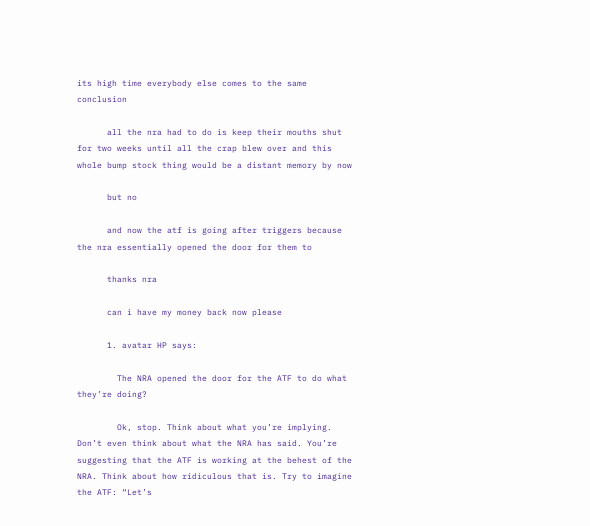its high time everybody else comes to the same conclusion

      all the nra had to do is keep their mouths shut for two weeks until all the crap blew over and this whole bump stock thing would be a distant memory by now

      but no

      and now the atf is going after triggers because the nra essentially opened the door for them to

      thanks nra

      can i have my money back now please

      1. avatar HP says:

        The NRA opened the door for the ATF to do what they’re doing?

        Ok, stop. Think about what you’re implying. Don’t even think about what the NRA has said. You’re suggesting that the ATF is working at the behest of the NRA. Think about how ridiculous that is. Try to imagine the ATF: “Let’s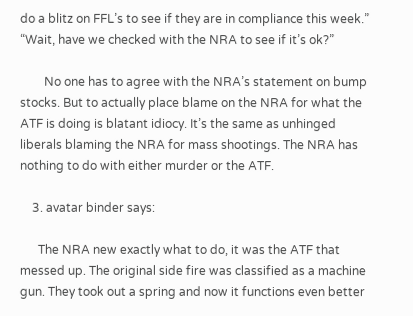do a blitz on FFL’s to see if they are in compliance this week.” “Wait, have we checked with the NRA to see if it’s ok?”

        No one has to agree with the NRA’s statement on bump stocks. But to actually place blame on the NRA for what the ATF is doing is blatant idiocy. It’s the same as unhinged liberals blaming the NRA for mass shootings. The NRA has nothing to do with either murder or the ATF.

    3. avatar binder says:

      The NRA new exactly what to do, it was the ATF that messed up. The original side fire was classified as a machine gun. They took out a spring and now it functions even better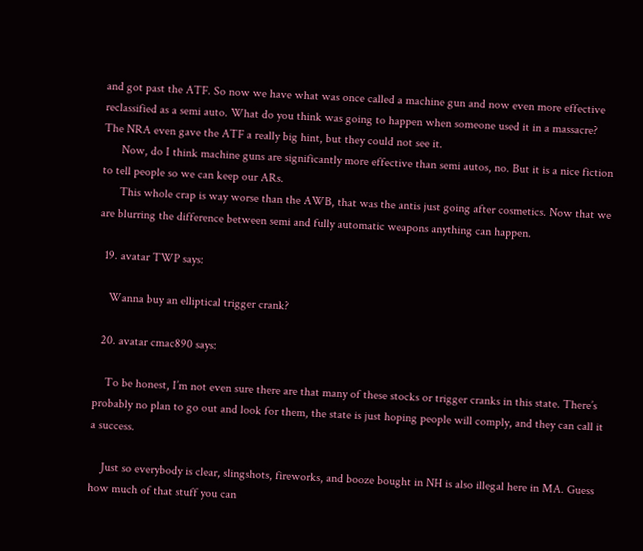and got past the ATF. So now we have what was once called a machine gun and now even more effective reclassified as a semi auto. What do you think was going to happen when someone used it in a massacre? The NRA even gave the ATF a really big hint, but they could not see it.
      Now, do I think machine guns are significantly more effective than semi autos, no. But it is a nice fiction to tell people so we can keep our ARs.
      This whole crap is way worse than the AWB, that was the antis just going after cosmetics. Now that we are blurring the difference between semi and fully automatic weapons anything can happen.

  19. avatar TWP says:

    Wanna buy an elliptical trigger crank?

  20. avatar cmac890 says:

    To be honest, I’m not even sure there are that many of these stocks or trigger cranks in this state. There’s probably no plan to go out and look for them, the state is just hoping people will comply, and they can call it a success.

    Just so everybody is clear, slingshots, fireworks, and booze bought in NH is also illegal here in MA. Guess how much of that stuff you can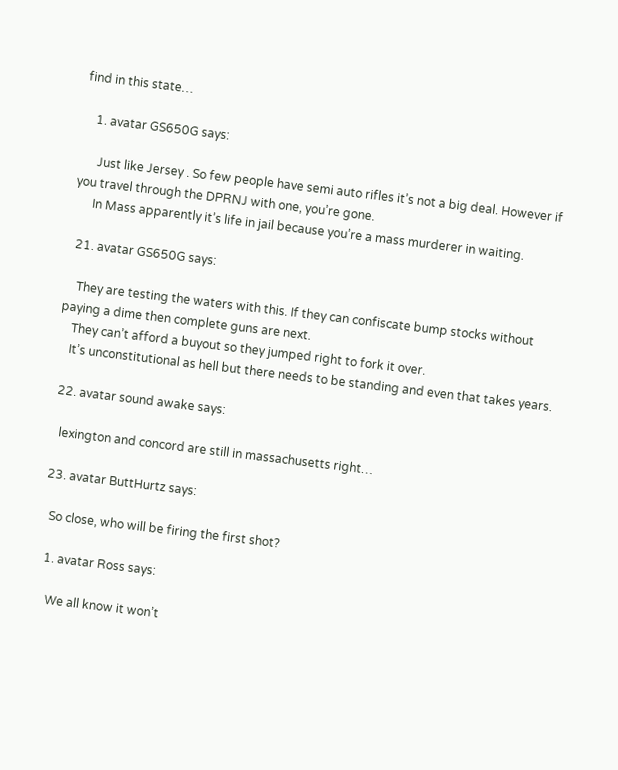find in this state…

    1. avatar GS650G says:

      Just like Jersey . So few people have semi auto rifles it’s not a big deal. However if you travel through the DPRNJ with one, you’re gone.
      In Mass apparently it’s life in jail because you’re a mass murderer in waiting.

  21. avatar GS650G says:

    They are testing the waters with this. If they can confiscate bump stocks without paying a dime then complete guns are next.
    They can’t afford a buyout so they jumped right to fork it over.
    It’s unconstitutional as hell but there needs to be standing and even that takes years.

  22. avatar sound awake says:

    lexington and concord are still in massachusetts right…

  23. avatar ButtHurtz says:

    So close, who will be firing the first shot?

    1. avatar Ross says:

      We all know it won’t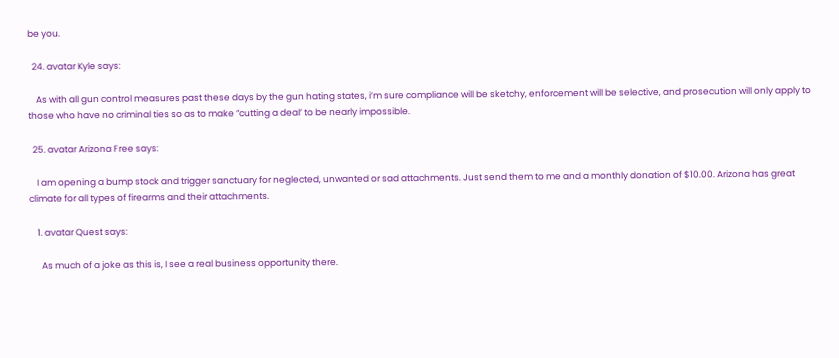be you.

  24. avatar Kyle says:

    As with all gun control measures past these days by the gun hating states, i’m sure compliance will be sketchy, enforcement will be selective, and prosecution will only apply to those who have no criminal ties so as to make ”cutting a deal’ to be nearly impossible.

  25. avatar Arizona Free says:

    I am opening a bump stock and trigger sanctuary for neglected, unwanted or sad attachments. Just send them to me and a monthly donation of $10.00. Arizona has great climate for all types of firearms and their attachments.

    1. avatar Quest says:

      As much of a joke as this is, I see a real business opportunity there.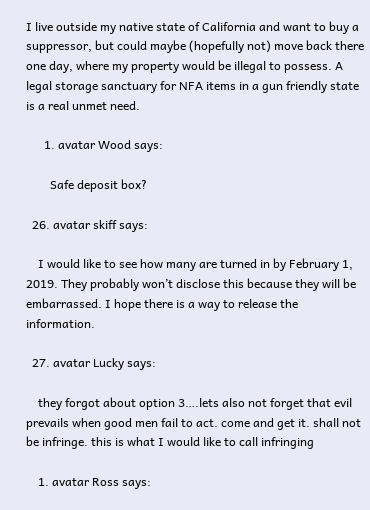I live outside my native state of California and want to buy a suppressor, but could maybe (hopefully not) move back there one day, where my property would be illegal to possess. A legal storage sanctuary for NFA items in a gun friendly state is a real unmet need.

      1. avatar Wood says:

        Safe deposit box?

  26. avatar skiff says:

    I would like to see how many are turned in by February 1, 2019. They probably won’t disclose this because they will be embarrassed. I hope there is a way to release the information.

  27. avatar Lucky says:

    they forgot about option 3….lets also not forget that evil prevails when good men fail to act. come and get it. shall not be infringe. this is what I would like to call infringing

    1. avatar Ross says: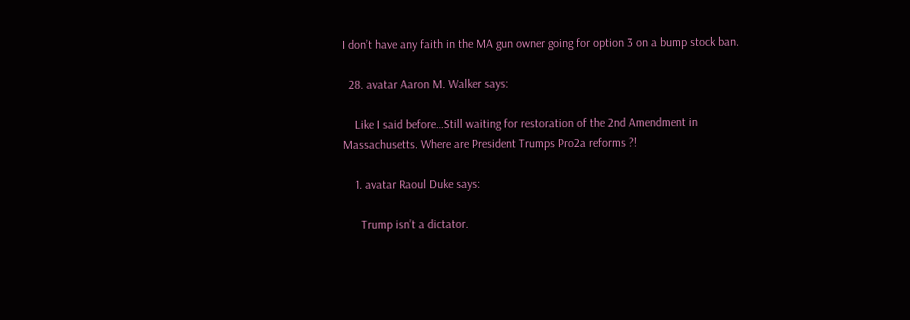I don’t have any faith in the MA gun owner going for option 3 on a bump stock ban.

  28. avatar Aaron M. Walker says:

    Like I said before…Still waiting for restoration of the 2nd Amendment in Massachusetts. Where are President Trumps Pro2a reforms ?!

    1. avatar Raoul Duke says:

      Trump isn’t a dictator.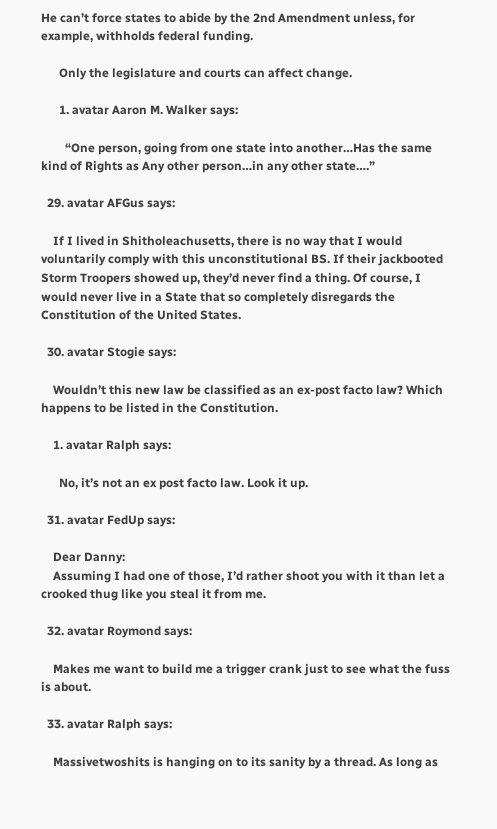He can’t force states to abide by the 2nd Amendment unless, for example, withholds federal funding.

      Only the legislature and courts can affect change.

      1. avatar Aaron M. Walker says:

        “One person, going from one state into another…Has the same kind of Rights as Any other person…in any other state….”

  29. avatar AFGus says:

    If I lived in Shitholeachusetts, there is no way that I would voluntarily comply with this unconstitutional BS. If their jackbooted Storm Troopers showed up, they’d never find a thing. Of course, I would never live in a State that so completely disregards the Constitution of the United States.

  30. avatar Stogie says:

    Wouldn’t this new law be classified as an ex-post facto law? Which happens to be listed in the Constitution.

    1. avatar Ralph says:

      No, it’s not an ex post facto law. Look it up.

  31. avatar FedUp says:

    Dear Danny:
    Assuming I had one of those, I’d rather shoot you with it than let a crooked thug like you steal it from me.

  32. avatar Roymond says:

    Makes me want to build me a trigger crank just to see what the fuss is about.

  33. avatar Ralph says:

    Massivetwoshits is hanging on to its sanity by a thread. As long as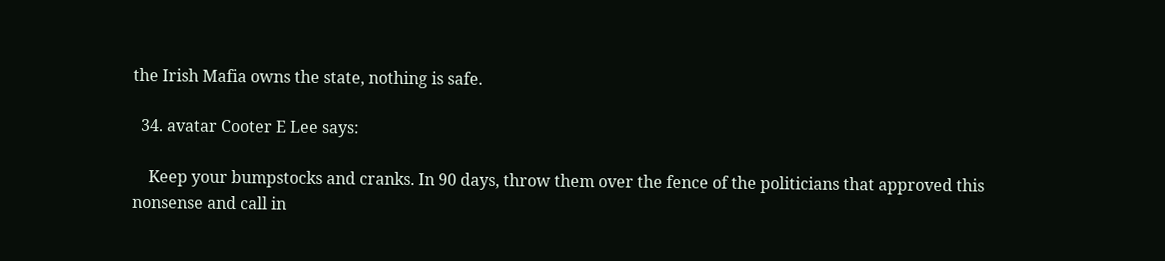the Irish Mafia owns the state, nothing is safe.

  34. avatar Cooter E Lee says:

    Keep your bumpstocks and cranks. In 90 days, throw them over the fence of the politicians that approved this nonsense and call in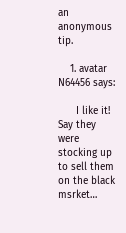an anonymous tip.

    1. avatar N64456 says:

      I like it! Say they were stocking up to sell them on the black msrket…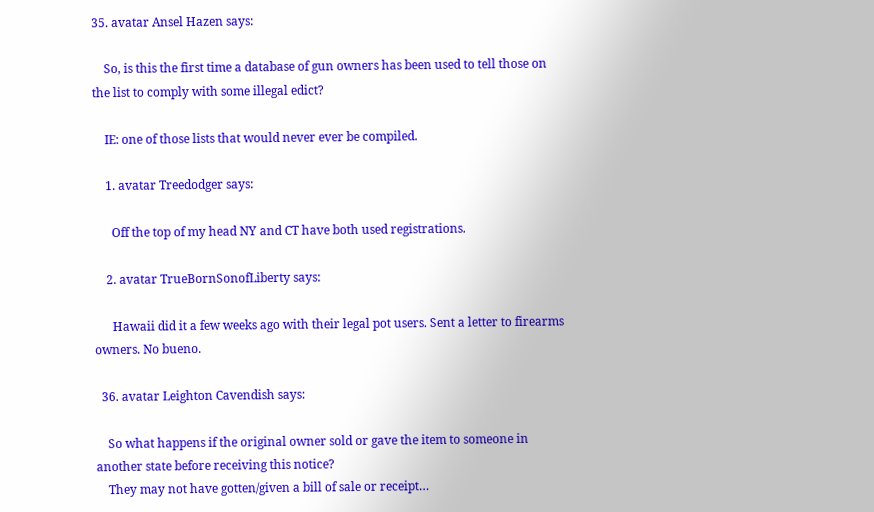35. avatar Ansel Hazen says:

    So, is this the first time a database of gun owners has been used to tell those on the list to comply with some illegal edict?

    IE: one of those lists that would never ever be compiled.

    1. avatar Treedodger says:

      Off the top of my head NY and CT have both used registrations.

    2. avatar TrueBornSonofLiberty says:

      Hawaii did it a few weeks ago with their legal pot users. Sent a letter to firearms owners. No bueno.

  36. avatar Leighton Cavendish says:

    So what happens if the original owner sold or gave the item to someone in another state before receiving this notice?
    They may not have gotten/given a bill of sale or receipt…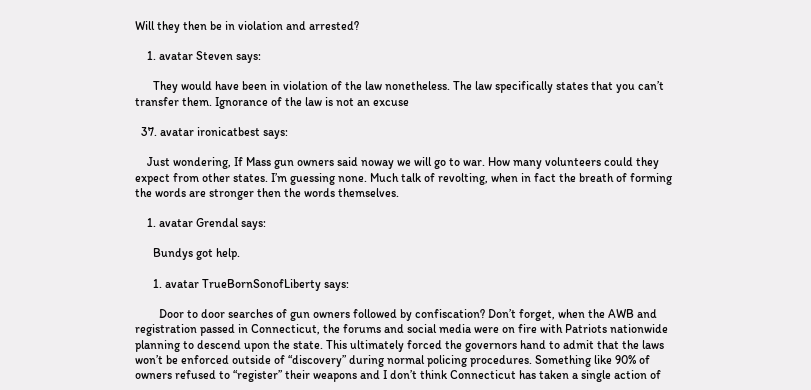Will they then be in violation and arrested?

    1. avatar Steven says:

      They would have been in violation of the law nonetheless. The law specifically states that you can’t transfer them. Ignorance of the law is not an excuse

  37. avatar ironicatbest says:

    Just wondering, If Mass gun owners said noway we will go to war. How many volunteers could they expect from other states. I’m guessing none. Much talk of revolting, when in fact the breath of forming the words are stronger then the words themselves.

    1. avatar Grendal says:

      Bundys got help.

      1. avatar TrueBornSonofLiberty says:

        Door to door searches of gun owners followed by confiscation? Don’t forget, when the AWB and registration passed in Connecticut, the forums and social media were on fire with Patriots nationwide planning to descend upon the state. This ultimately forced the governors hand to admit that the laws won’t be enforced outside of “discovery” during normal policing procedures. Something like 90% of owners refused to “register” their weapons and I don’t think Connecticut has taken a single action of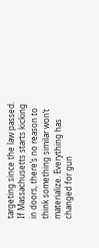targeting since the law passed. If Massachusetts starts kicking in doors, there’s no reason to think something similar won’t materialize. Everything has changed for gun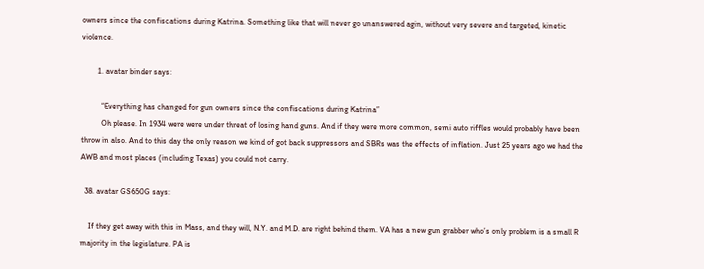owners since the confiscations during Katrina. Something like that will never go unanswered agin, without very severe and targeted, kinetic violence.

        1. avatar binder says:

          “Everything has changed for gun owners since the confiscations during Katrina”
          Oh please. In 1934 were were under threat of losing hand guns. And if they were more common, semi auto riffles would probably have been throw in also. And to this day the only reason we kind of got back suppressors and SBRs was the effects of inflation. Just 25 years ago we had the AWB and most places (including Texas) you could not carry.

  38. avatar GS650G says:

    If they get away with this in Mass, and they will, N.Y. and M.D. are right behind them. VA has a new gun grabber who’s only problem is a small R majority in the legislature. PA is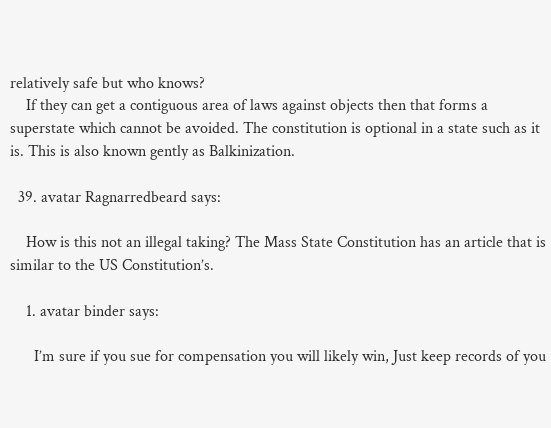relatively safe but who knows?
    If they can get a contiguous area of laws against objects then that forms a superstate which cannot be avoided. The constitution is optional in a state such as it is. This is also known gently as Balkinization.

  39. avatar Ragnarredbeard says:

    How is this not an illegal taking? The Mass State Constitution has an article that is similar to the US Constitution’s.

    1. avatar binder says:

      I’m sure if you sue for compensation you will likely win, Just keep records of you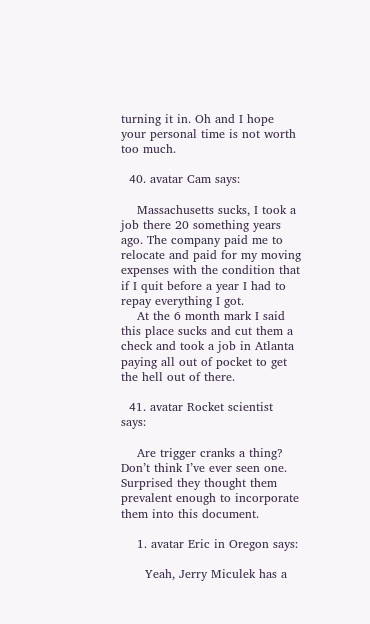turning it in. Oh and I hope your personal time is not worth too much.

  40. avatar Cam says:

    Massachusetts sucks, I took a job there 20 something years ago. The company paid me to relocate and paid for my moving expenses with the condition that if I quit before a year I had to repay everything I got.
    At the 6 month mark I said this place sucks and cut them a check and took a job in Atlanta paying all out of pocket to get the hell out of there.

  41. avatar Rocket scientist says:

    Are trigger cranks a thing? Don’t think I’ve ever seen one. Surprised they thought them prevalent enough to incorporate them into this document.

    1. avatar Eric in Oregon says:

      Yeah, Jerry Miculek has a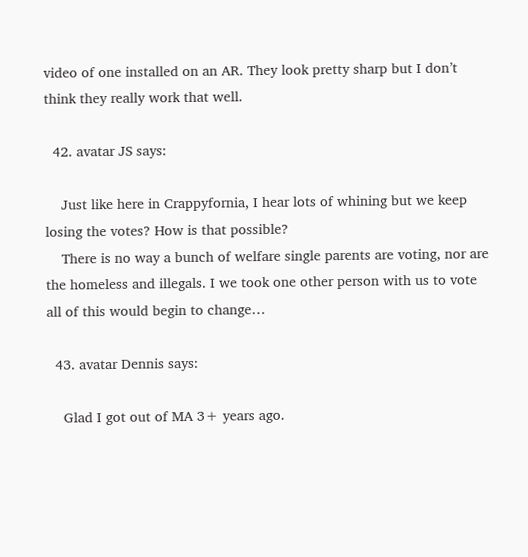video of one installed on an AR. They look pretty sharp but I don’t think they really work that well.

  42. avatar JS says:

    Just like here in Crappyfornia, I hear lots of whining but we keep losing the votes? How is that possible?
    There is no way a bunch of welfare single parents are voting, nor are the homeless and illegals. I we took one other person with us to vote all of this would begin to change…

  43. avatar Dennis says:

    Glad I got out of MA 3+ years ago.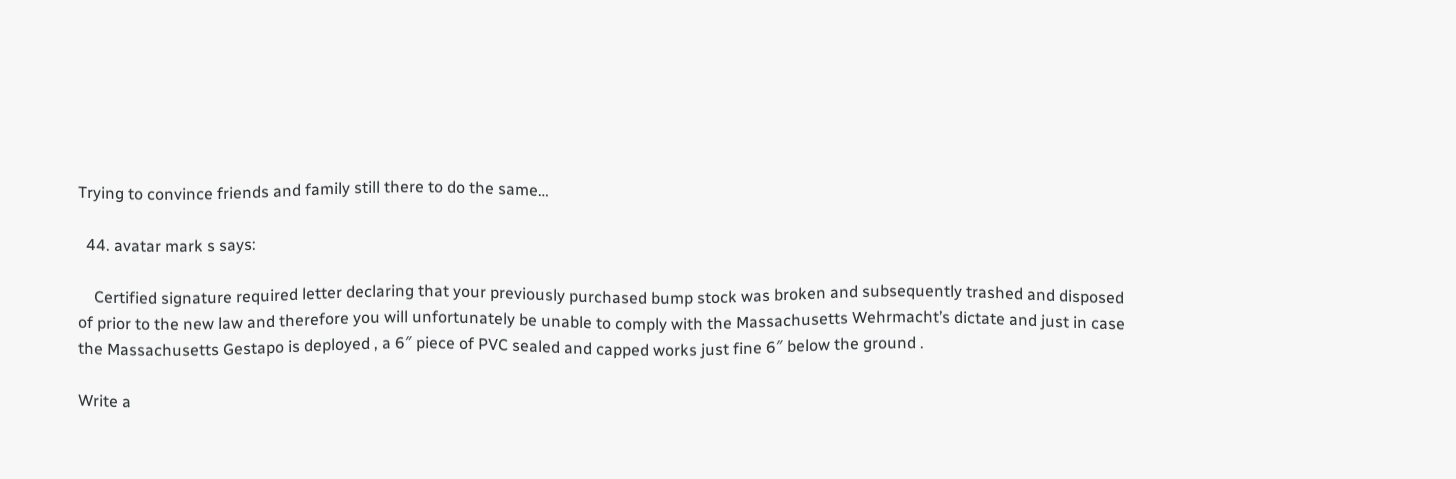Trying to convince friends and family still there to do the same…

  44. avatar mark s says:

    Certified signature required letter declaring that your previously purchased bump stock was broken and subsequently trashed and disposed of prior to the new law and therefore you will unfortunately be unable to comply with the Massachusetts Wehrmacht’s dictate and just in case the Massachusetts Gestapo is deployed , a 6″ piece of PVC sealed and capped works just fine 6″ below the ground .

Write a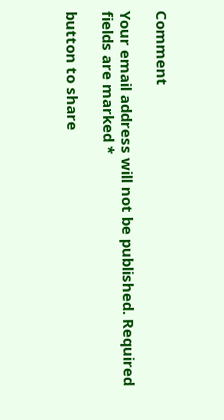Comment

Your email address will not be published. Required fields are marked *

button to share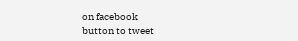on facebook
button to tweet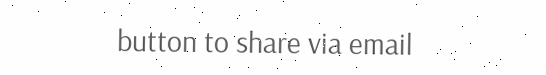button to share via email